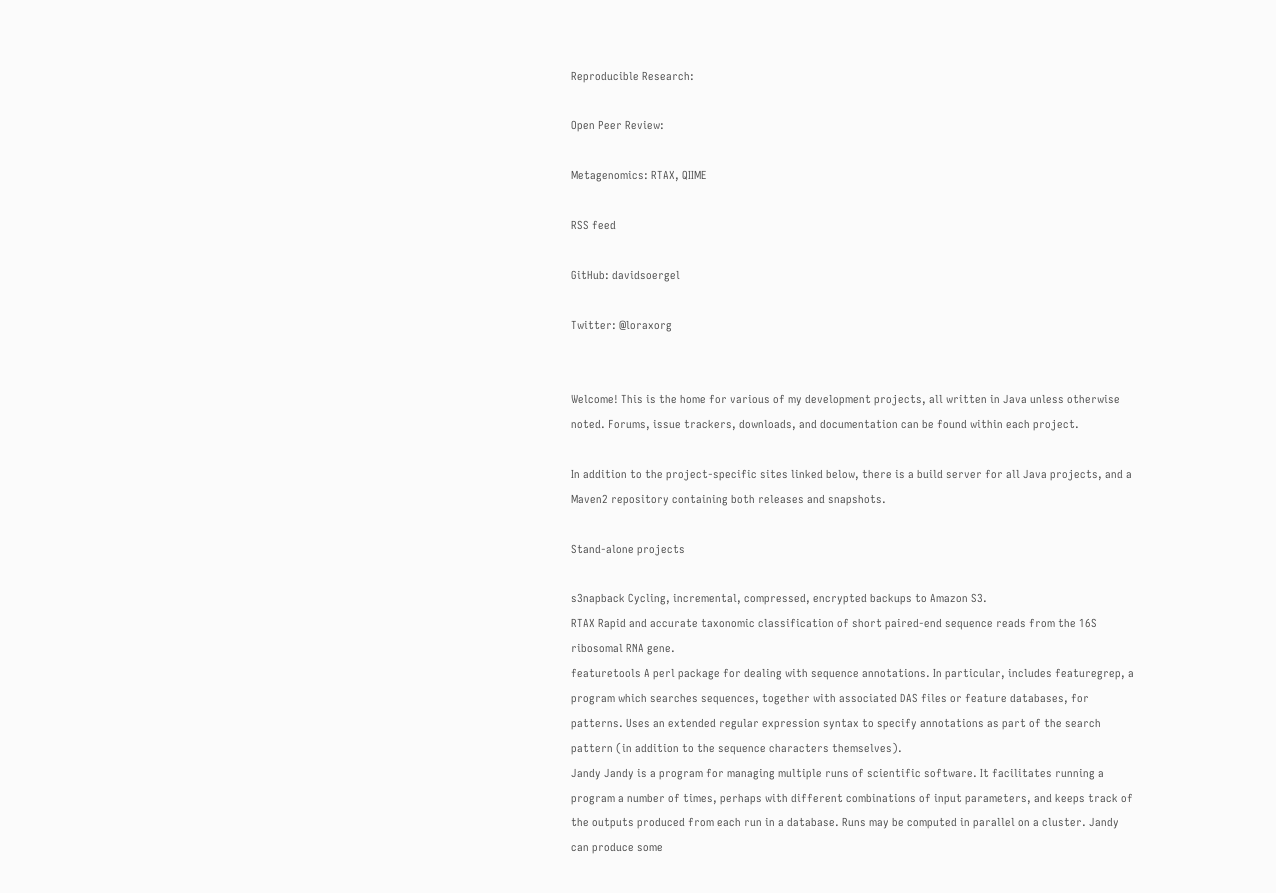Reproducible Research:

Open Peer Review:

Metagenomics: RTAX, QIIME

RSS feed

GitHub: davidsoergel

Twitter: @loraxorg


Welcome! This is the home for various of my development projects, all written in Java unless otherwise noted. Forums, issue trackers, downloads, and documentation can be found within each project.

In addition to the project-specific sites linked below, there is a build server for all Java projects, and a Maven2 repository containing both releases and snapshots.

Stand-alone projects

s3napback Cycling, incremental, compressed, encrypted backups to Amazon S3.
RTAX Rapid and accurate taxonomic classification of short paired-end sequence reads from the 16S ribosomal RNA gene.
featuretools A perl package for dealing with sequence annotations. In particular, includes featuregrep, a program which searches sequences, together with associated DAS files or feature databases, for patterns. Uses an extended regular expression syntax to specify annotations as part of the search pattern (in addition to the sequence characters themselves).
Jandy Jandy is a program for managing multiple runs of scientific software. It facilitates running a program a number of times, perhaps with different combinations of input parameters, and keeps track of the outputs produced from each run in a database. Runs may be computed in parallel on a cluster. Jandy can produce some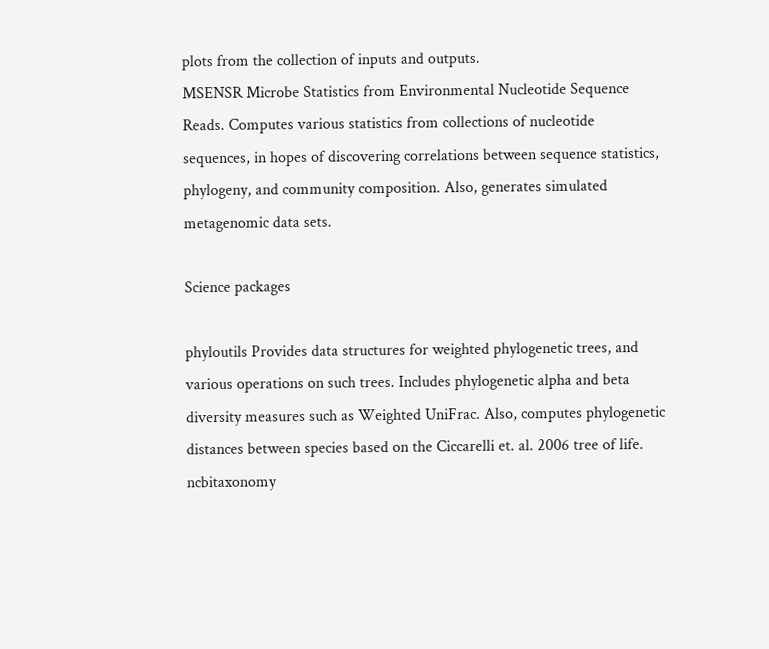plots from the collection of inputs and outputs.
MSENSR Microbe Statistics from Environmental Nucleotide Sequence Reads. Computes various statistics from collections of nucleotide sequences, in hopes of discovering correlations between sequence statistics, phylogeny, and community composition. Also, generates simulated metagenomic data sets.

Science packages

phyloutils Provides data structures for weighted phylogenetic trees, and various operations on such trees. Includes phylogenetic alpha and beta diversity measures such as Weighted UniFrac. Also, computes phylogenetic distances between species based on the Ciccarelli et. al. 2006 tree of life.
ncbitaxonomy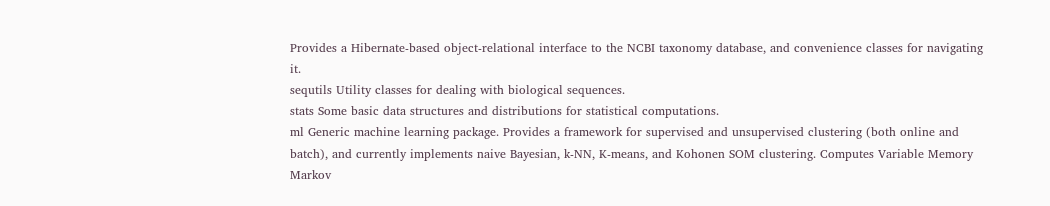Provides a Hibernate-based object-relational interface to the NCBI taxonomy database, and convenience classes for navigating it.
sequtils Utility classes for dealing with biological sequences.
stats Some basic data structures and distributions for statistical computations.
ml Generic machine learning package. Provides a framework for supervised and unsupervised clustering (both online and batch), and currently implements naive Bayesian, k-NN, K-means, and Kohonen SOM clustering. Computes Variable Memory Markov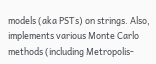models (aka PSTs) on strings. Also, implements various Monte Carlo methods (including Metropolis-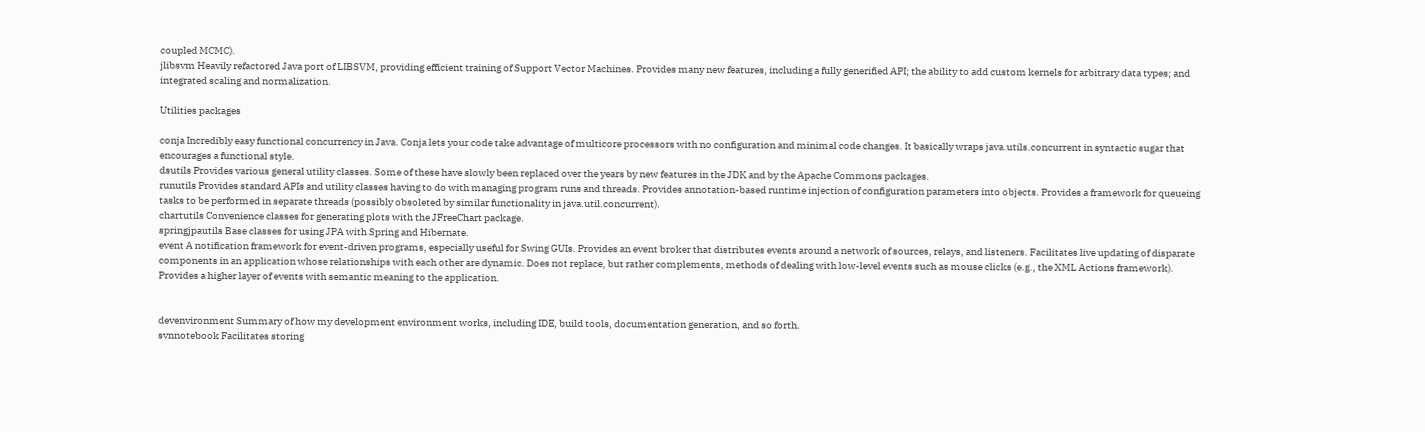coupled MCMC).
jlibsvm Heavily refactored Java port of LIBSVM, providing efficient training of Support Vector Machines. Provides many new features, including a fully generified API; the ability to add custom kernels for arbitrary data types; and integrated scaling and normalization.

Utilities packages

conja Incredibly easy functional concurrency in Java. Conja lets your code take advantage of multicore processors with no configuration and minimal code changes. It basically wraps java.utils.concurrent in syntactic sugar that encourages a functional style.
dsutils Provides various general utility classes. Some of these have slowly been replaced over the years by new features in the JDK and by the Apache Commons packages.
runutils Provides standard APIs and utility classes having to do with managing program runs and threads. Provides annotation-based runtime injection of configuration parameters into objects. Provides a framework for queueing tasks to be performed in separate threads (possibly obsoleted by similar functionality in java.util.concurrent).
chartutils Convenience classes for generating plots with the JFreeChart package.
springjpautils Base classes for using JPA with Spring and Hibernate.
event A notification framework for event-driven programs, especially useful for Swing GUIs. Provides an event broker that distributes events around a network of sources, relays, and listeners. Facilitates live updating of disparate components in an application whose relationships with each other are dynamic. Does not replace, but rather complements, methods of dealing with low-level events such as mouse clicks (e.g., the XML Actions framework). Provides a higher layer of events with semantic meaning to the application.


devenvironment Summary of how my development environment works, including IDE, build tools, documentation generation, and so forth.
svnnotebook Facilitates storing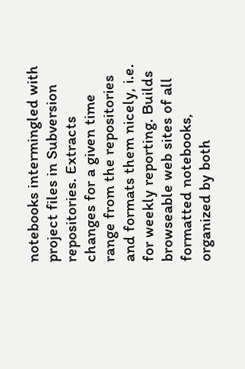notebooks intermingled with project files in Subversion repositories. Extracts changes for a given time range from the repositories and formats them nicely, i.e. for weekly reporting. Builds browseable web sites of all formatted notebooks, organized by both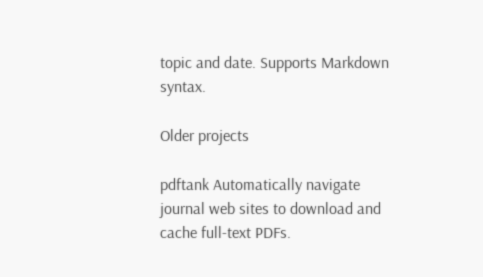topic and date. Supports Markdown syntax.

Older projects

pdftank Automatically navigate journal web sites to download and cache full-text PDFs.